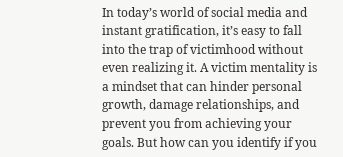In today’s world of social media and instant gratification, it’s easy to fall into the trap of victimhood without even realizing it. A victim mentality is a mindset that can hinder personal growth, damage relationships, and prevent you from achieving your goals. But how can you identify if you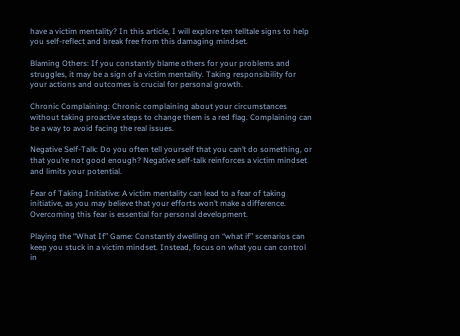have a victim mentality? In this article, I will explore ten telltale signs to help you self-reflect and break free from this damaging mindset.

Blaming Others: If you constantly blame others for your problems and struggles, it may be a sign of a victim mentality. Taking responsibility for your actions and outcomes is crucial for personal growth.

Chronic Complaining: Chronic complaining about your circumstances without taking proactive steps to change them is a red flag. Complaining can be a way to avoid facing the real issues.

Negative Self-Talk: Do you often tell yourself that you can’t do something, or that you’re not good enough? Negative self-talk reinforces a victim mindset and limits your potential.

Fear of Taking Initiative: A victim mentality can lead to a fear of taking initiative, as you may believe that your efforts won’t make a difference. Overcoming this fear is essential for personal development.

Playing the “What If” Game: Constantly dwelling on “what if” scenarios can keep you stuck in a victim mindset. Instead, focus on what you can control in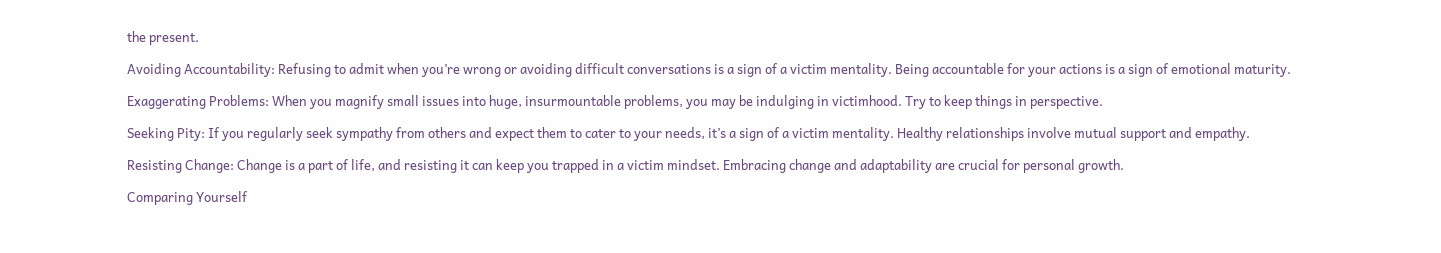the present.

Avoiding Accountability: Refusing to admit when you’re wrong or avoiding difficult conversations is a sign of a victim mentality. Being accountable for your actions is a sign of emotional maturity.

Exaggerating Problems: When you magnify small issues into huge, insurmountable problems, you may be indulging in victimhood. Try to keep things in perspective.

Seeking Pity: If you regularly seek sympathy from others and expect them to cater to your needs, it’s a sign of a victim mentality. Healthy relationships involve mutual support and empathy.

Resisting Change: Change is a part of life, and resisting it can keep you trapped in a victim mindset. Embracing change and adaptability are crucial for personal growth.

Comparing Yourself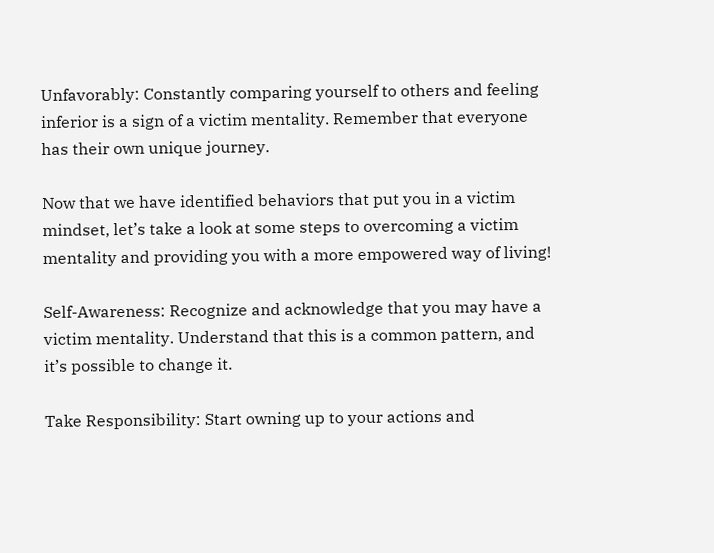Unfavorably: Constantly comparing yourself to others and feeling inferior is a sign of a victim mentality. Remember that everyone has their own unique journey.

Now that we have identified behaviors that put you in a victim mindset, let’s take a look at some steps to overcoming a victim mentality and providing you with a more empowered way of living!

Self-Awareness: Recognize and acknowledge that you may have a victim mentality. Understand that this is a common pattern, and it’s possible to change it.

Take Responsibility: Start owning up to your actions and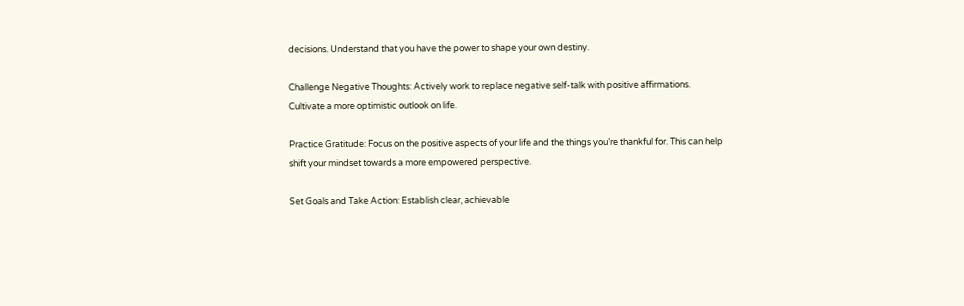decisions. Understand that you have the power to shape your own destiny.

Challenge Negative Thoughts: Actively work to replace negative self-talk with positive affirmations. Cultivate a more optimistic outlook on life.

Practice Gratitude: Focus on the positive aspects of your life and the things you’re thankful for. This can help shift your mindset towards a more empowered perspective.

Set Goals and Take Action: Establish clear, achievable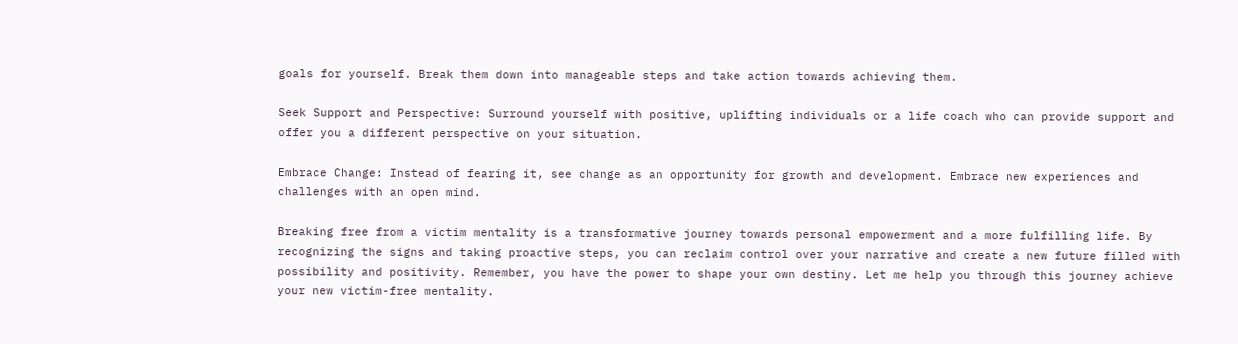goals for yourself. Break them down into manageable steps and take action towards achieving them.

Seek Support and Perspective: Surround yourself with positive, uplifting individuals or a life coach who can provide support and offer you a different perspective on your situation.

Embrace Change: Instead of fearing it, see change as an opportunity for growth and development. Embrace new experiences and challenges with an open mind.

Breaking free from a victim mentality is a transformative journey towards personal empowerment and a more fulfilling life. By recognizing the signs and taking proactive steps, you can reclaim control over your narrative and create a new future filled with possibility and positivity. Remember, you have the power to shape your own destiny. Let me help you through this journey achieve your new victim-free mentality.